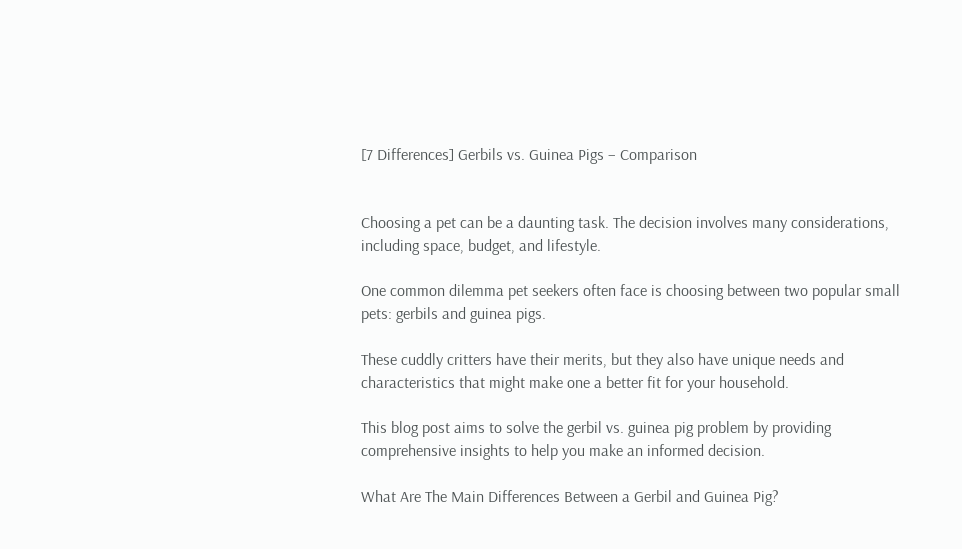[7 Differences] Gerbils vs. Guinea Pigs – Comparison


Choosing a pet can be a daunting task. The decision involves many considerations, including space, budget, and lifestyle.

One common dilemma pet seekers often face is choosing between two popular small pets: gerbils and guinea pigs.

These cuddly critters have their merits, but they also have unique needs and characteristics that might make one a better fit for your household.

This blog post aims to solve the gerbil vs. guinea pig problem by providing comprehensive insights to help you make an informed decision.

What Are The Main Differences Between a Gerbil and Guinea Pig?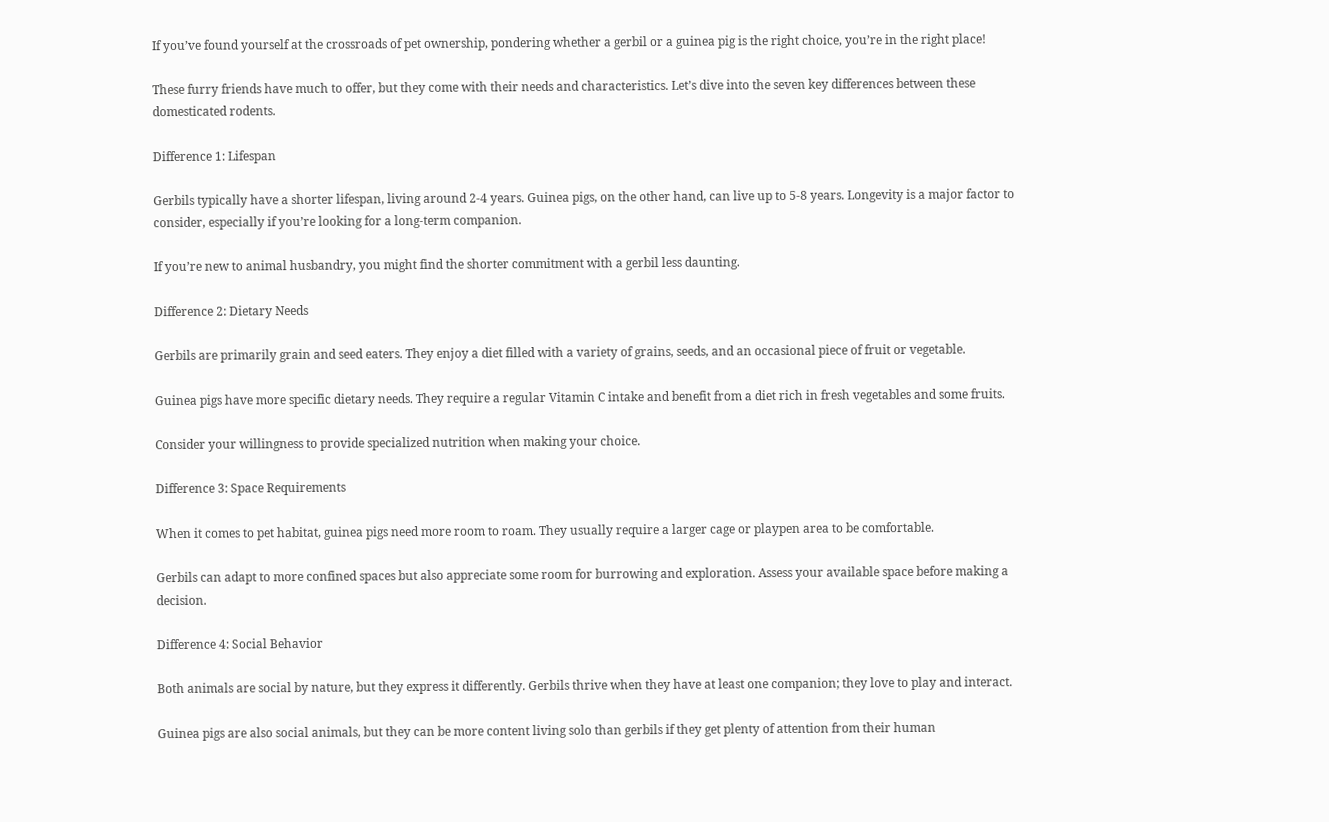If you’ve found yourself at the crossroads of pet ownership, pondering whether a gerbil or a guinea pig is the right choice, you’re in the right place!

These furry friends have much to offer, but they come with their needs and characteristics. Let’s dive into the seven key differences between these domesticated rodents.

Difference 1: Lifespan

Gerbils typically have a shorter lifespan, living around 2-4 years. Guinea pigs, on the other hand, can live up to 5-8 years. Longevity is a major factor to consider, especially if you’re looking for a long-term companion.

If you’re new to animal husbandry, you might find the shorter commitment with a gerbil less daunting.

Difference 2: Dietary Needs

Gerbils are primarily grain and seed eaters. They enjoy a diet filled with a variety of grains, seeds, and an occasional piece of fruit or vegetable.

Guinea pigs have more specific dietary needs. They require a regular Vitamin C intake and benefit from a diet rich in fresh vegetables and some fruits.

Consider your willingness to provide specialized nutrition when making your choice.

Difference 3: Space Requirements

When it comes to pet habitat, guinea pigs need more room to roam. They usually require a larger cage or playpen area to be comfortable.

Gerbils can adapt to more confined spaces but also appreciate some room for burrowing and exploration. Assess your available space before making a decision.

Difference 4: Social Behavior

Both animals are social by nature, but they express it differently. Gerbils thrive when they have at least one companion; they love to play and interact.

Guinea pigs are also social animals, but they can be more content living solo than gerbils if they get plenty of attention from their human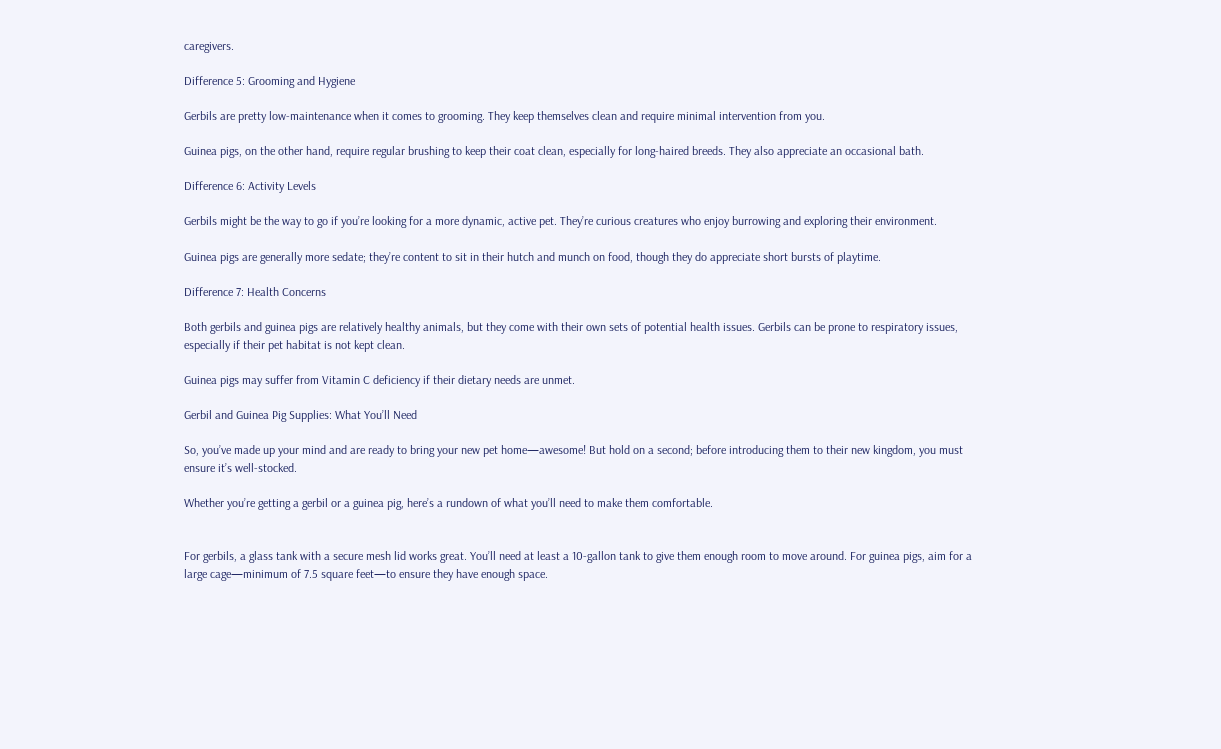caregivers.

Difference 5: Grooming and Hygiene

Gerbils are pretty low-maintenance when it comes to grooming. They keep themselves clean and require minimal intervention from you.

Guinea pigs, on the other hand, require regular brushing to keep their coat clean, especially for long-haired breeds. They also appreciate an occasional bath.

Difference 6: Activity Levels

Gerbils might be the way to go if you’re looking for a more dynamic, active pet. They’re curious creatures who enjoy burrowing and exploring their environment.

Guinea pigs are generally more sedate; they’re content to sit in their hutch and munch on food, though they do appreciate short bursts of playtime.

Difference 7: Health Concerns

Both gerbils and guinea pigs are relatively healthy animals, but they come with their own sets of potential health issues. Gerbils can be prone to respiratory issues, especially if their pet habitat is not kept clean.

Guinea pigs may suffer from Vitamin C deficiency if their dietary needs are unmet.

Gerbil and Guinea Pig Supplies: What You’ll Need

So, you’ve made up your mind and are ready to bring your new pet home—awesome! But hold on a second; before introducing them to their new kingdom, you must ensure it’s well-stocked.

Whether you’re getting a gerbil or a guinea pig, here’s a rundown of what you’ll need to make them comfortable.


For gerbils, a glass tank with a secure mesh lid works great. You’ll need at least a 10-gallon tank to give them enough room to move around. For guinea pigs, aim for a large cage—minimum of 7.5 square feet—to ensure they have enough space.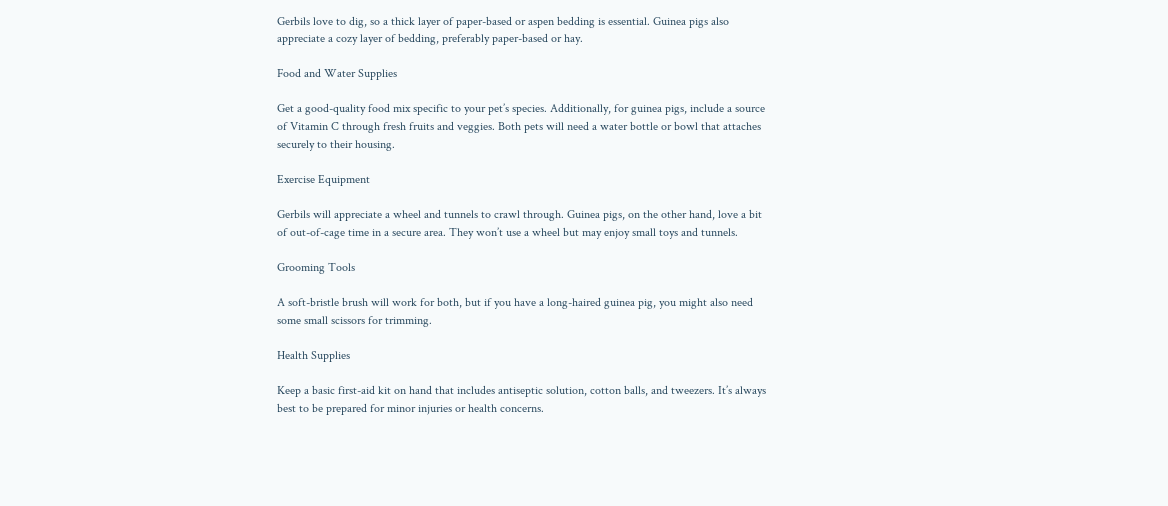Gerbils love to dig, so a thick layer of paper-based or aspen bedding is essential. Guinea pigs also appreciate a cozy layer of bedding, preferably paper-based or hay.

Food and Water Supplies

Get a good-quality food mix specific to your pet’s species. Additionally, for guinea pigs, include a source of Vitamin C through fresh fruits and veggies. Both pets will need a water bottle or bowl that attaches securely to their housing.

Exercise Equipment

Gerbils will appreciate a wheel and tunnels to crawl through. Guinea pigs, on the other hand, love a bit of out-of-cage time in a secure area. They won’t use a wheel but may enjoy small toys and tunnels.

Grooming Tools

A soft-bristle brush will work for both, but if you have a long-haired guinea pig, you might also need some small scissors for trimming.

Health Supplies

Keep a basic first-aid kit on hand that includes antiseptic solution, cotton balls, and tweezers. It’s always best to be prepared for minor injuries or health concerns.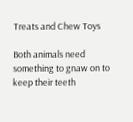Treats and Chew Toys

Both animals need something to gnaw on to keep their teeth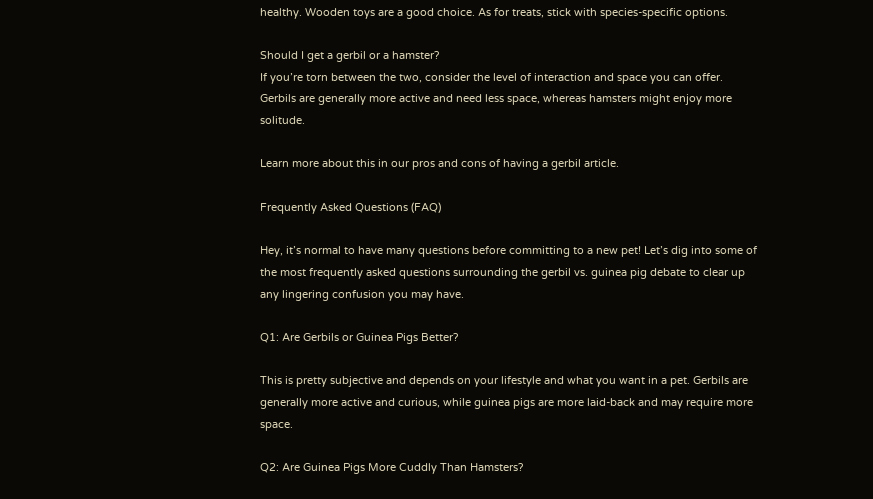healthy. Wooden toys are a good choice. As for treats, stick with species-specific options.

Should I get a gerbil or a hamster?
If you’re torn between the two, consider the level of interaction and space you can offer. Gerbils are generally more active and need less space, whereas hamsters might enjoy more solitude.

Learn more about this in our pros and cons of having a gerbil article.

Frequently Asked Questions (FAQ)

Hey, it’s normal to have many questions before committing to a new pet! Let’s dig into some of the most frequently asked questions surrounding the gerbil vs. guinea pig debate to clear up any lingering confusion you may have.

Q1: Are Gerbils or Guinea Pigs Better?

This is pretty subjective and depends on your lifestyle and what you want in a pet. Gerbils are generally more active and curious, while guinea pigs are more laid-back and may require more space.

Q2: Are Guinea Pigs More Cuddly Than Hamsters?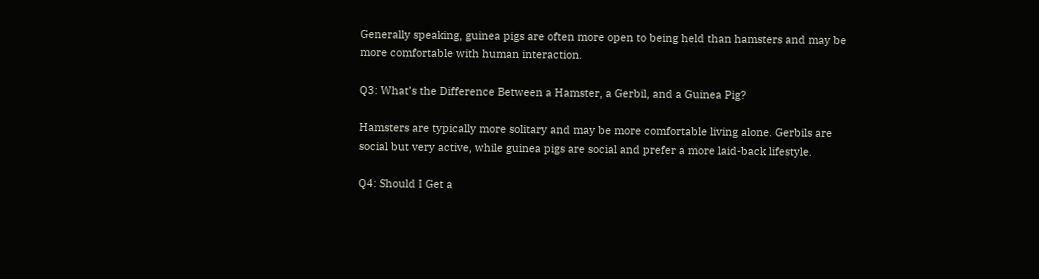Generally speaking, guinea pigs are often more open to being held than hamsters and may be more comfortable with human interaction.

Q3: What’s the Difference Between a Hamster, a Gerbil, and a Guinea Pig?

Hamsters are typically more solitary and may be more comfortable living alone. Gerbils are social but very active, while guinea pigs are social and prefer a more laid-back lifestyle.

Q4: Should I Get a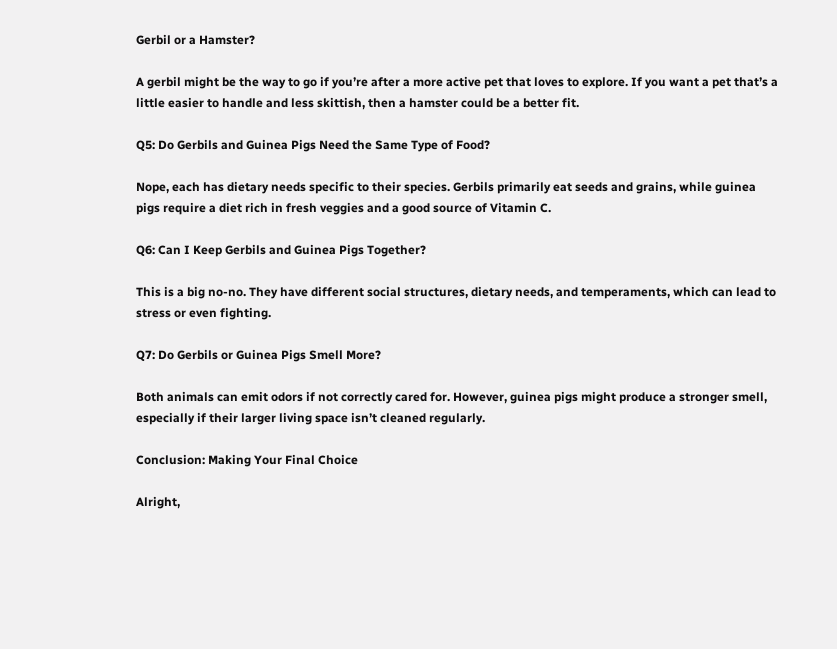Gerbil or a Hamster?

A gerbil might be the way to go if you’re after a more active pet that loves to explore. If you want a pet that’s a little easier to handle and less skittish, then a hamster could be a better fit.

Q5: Do Gerbils and Guinea Pigs Need the Same Type of Food?

Nope, each has dietary needs specific to their species. Gerbils primarily eat seeds and grains, while guinea pigs require a diet rich in fresh veggies and a good source of Vitamin C.

Q6: Can I Keep Gerbils and Guinea Pigs Together?

This is a big no-no. They have different social structures, dietary needs, and temperaments, which can lead to stress or even fighting.

Q7: Do Gerbils or Guinea Pigs Smell More?

Both animals can emit odors if not correctly cared for. However, guinea pigs might produce a stronger smell, especially if their larger living space isn’t cleaned regularly.

Conclusion: Making Your Final Choice

Alright,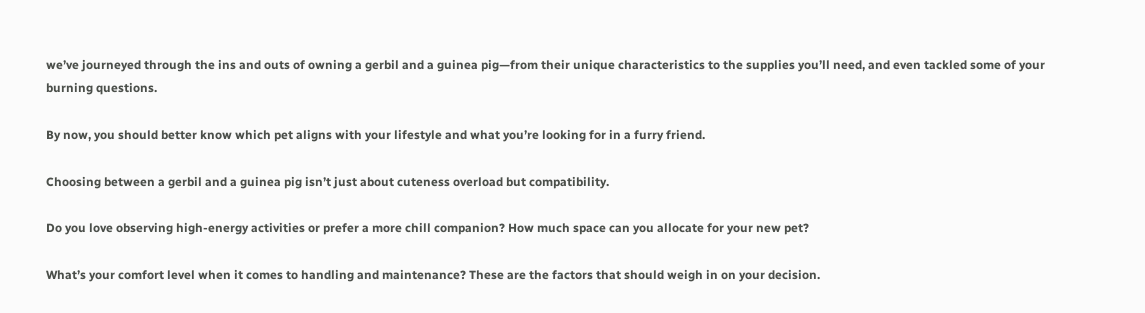we’ve journeyed through the ins and outs of owning a gerbil and a guinea pig—from their unique characteristics to the supplies you’ll need, and even tackled some of your burning questions.

By now, you should better know which pet aligns with your lifestyle and what you’re looking for in a furry friend.

Choosing between a gerbil and a guinea pig isn’t just about cuteness overload but compatibility.

Do you love observing high-energy activities or prefer a more chill companion? How much space can you allocate for your new pet?

What’s your comfort level when it comes to handling and maintenance? These are the factors that should weigh in on your decision.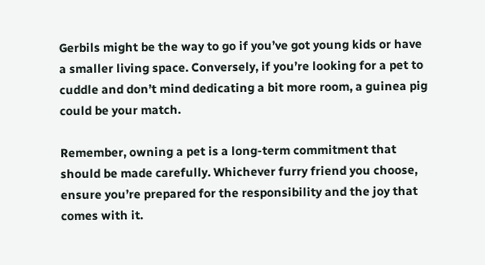Gerbils might be the way to go if you’ve got young kids or have a smaller living space. Conversely, if you’re looking for a pet to cuddle and don’t mind dedicating a bit more room, a guinea pig could be your match.

Remember, owning a pet is a long-term commitment that should be made carefully. Whichever furry friend you choose, ensure you’re prepared for the responsibility and the joy that comes with it.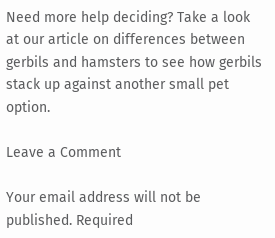Need more help deciding? Take a look at our article on differences between gerbils and hamsters to see how gerbils stack up against another small pet option.

Leave a Comment

Your email address will not be published. Required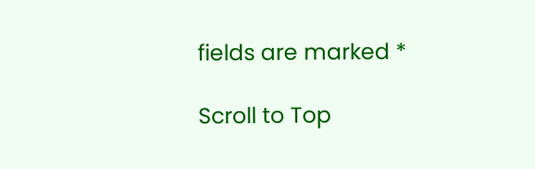fields are marked *

Scroll to Top